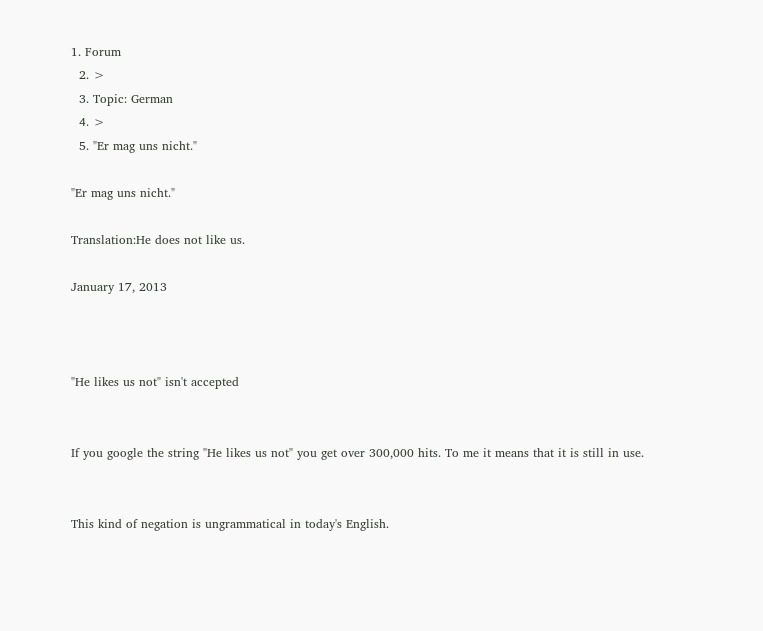1. Forum
  2. >
  3. Topic: German
  4. >
  5. "Er mag uns nicht."

"Er mag uns nicht."

Translation:He does not like us.

January 17, 2013



"He likes us not" isn't accepted


If you google the string "He likes us not" you get over 300,000 hits. To me it means that it is still in use.


This kind of negation is ungrammatical in today's English.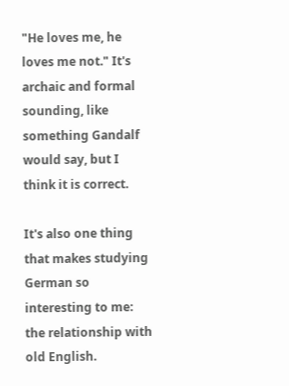"He loves me, he loves me not." It's archaic and formal sounding, like something Gandalf would say, but I think it is correct.

It's also one thing that makes studying German so interesting to me: the relationship with old English.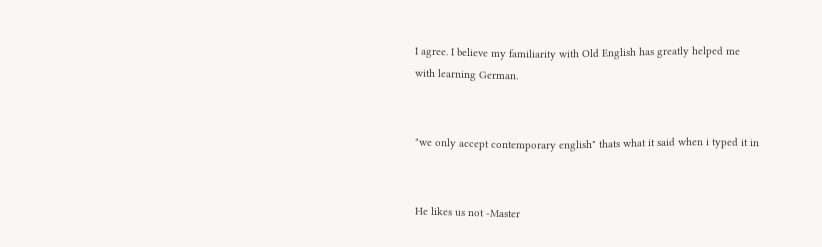I agree. I believe my familiarity with Old English has greatly helped me with learning German.


"we only accept contemporary english" thats what it said when i typed it in


He likes us not -Master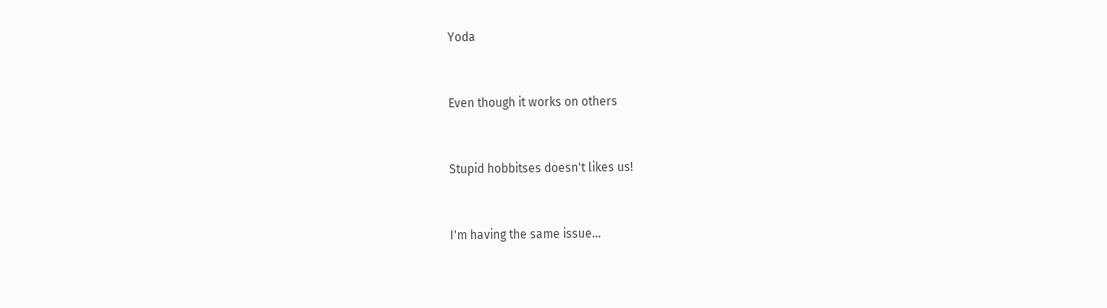Yoda


Even though it works on others


Stupid hobbitses doesn't likes us!


I'm having the same issue...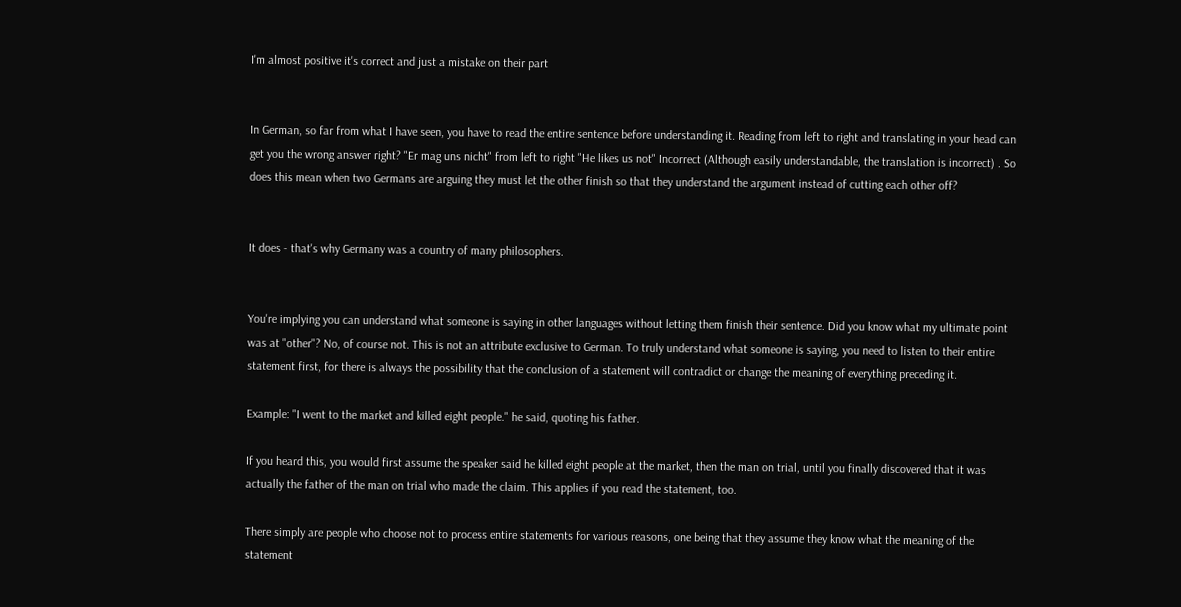I'm almost positive it's correct and just a mistake on their part


In German, so far from what I have seen, you have to read the entire sentence before understanding it. Reading from left to right and translating in your head can get you the wrong answer right? "Er mag uns nicht" from left to right "He likes us not" Incorrect (Although easily understandable, the translation is incorrect) . So does this mean when two Germans are arguing they must let the other finish so that they understand the argument instead of cutting each other off?


It does - that's why Germany was a country of many philosophers.


You're implying you can understand what someone is saying in other languages without letting them finish their sentence. Did you know what my ultimate point was at "other"? No, of course not. This is not an attribute exclusive to German. To truly understand what someone is saying, you need to listen to their entire statement first, for there is always the possibility that the conclusion of a statement will contradict or change the meaning of everything preceding it.

Example: "I went to the market and killed eight people." he said, quoting his father.

If you heard this, you would first assume the speaker said he killed eight people at the market, then the man on trial, until you finally discovered that it was actually the father of the man on trial who made the claim. This applies if you read the statement, too.

There simply are people who choose not to process entire statements for various reasons, one being that they assume they know what the meaning of the statement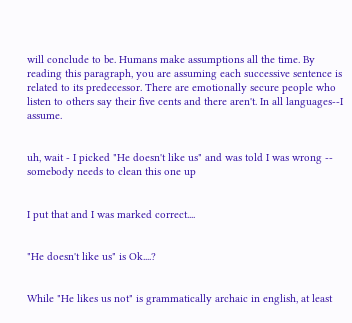will conclude to be. Humans make assumptions all the time. By reading this paragraph, you are assuming each successive sentence is related to its predecessor. There are emotionally secure people who listen to others say their five cents and there aren't. In all languages--I assume.


uh, wait - I picked "He doesn't like us" and was told I was wrong -- somebody needs to clean this one up


I put that and I was marked correct....


"He doesn't like us" is Ok....?


While "He likes us not" is grammatically archaic in english, at least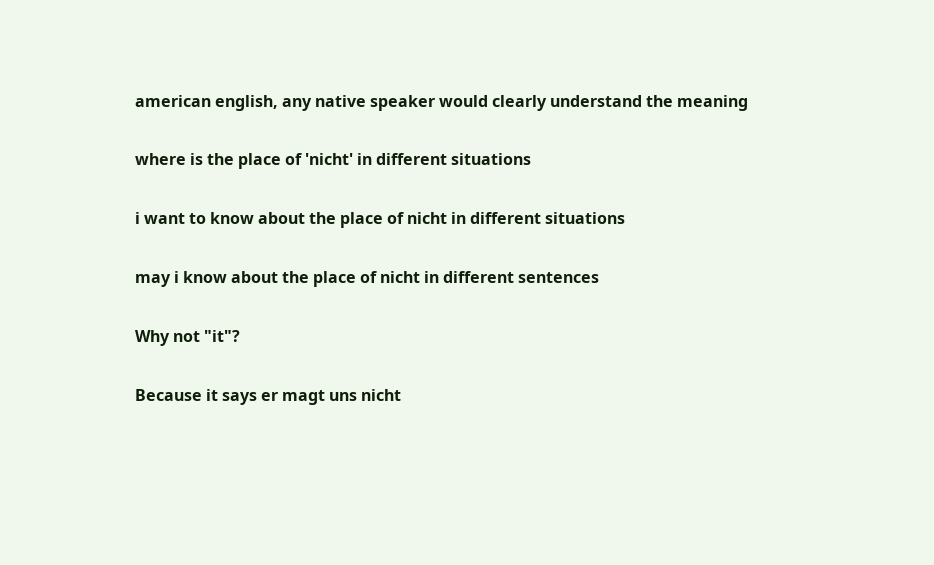american english, any native speaker would clearly understand the meaning


where is the place of 'nicht' in different situations


i want to know about the place of nicht in different situations


may i know about the place of nicht in different sentences


Why not "it"?


Because it says er magt uns nicht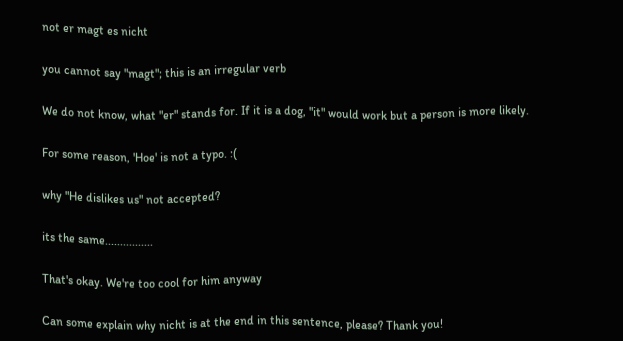not er magt es nicht


you cannot say "magt"; this is an irregular verb


We do not know, what "er" stands for. If it is a dog, "it" would work but a person is more likely.


For some reason, 'Hoe' is not a typo. :(


why "He dislikes us" not accepted?


its the same................


That's okay. We're too cool for him anyway


Can some explain why nicht is at the end in this sentence, please? Thank you!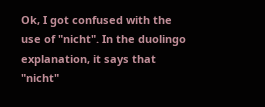Ok, I got confused with the use of "nicht". In the duolingo explanation, it says that "nicht"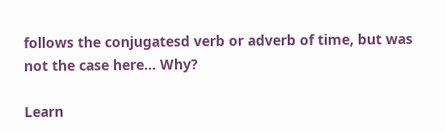follows the conjugatesd verb or adverb of time, but was not the case here... Why?

Learn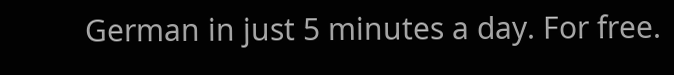German in just 5 minutes a day. For free.